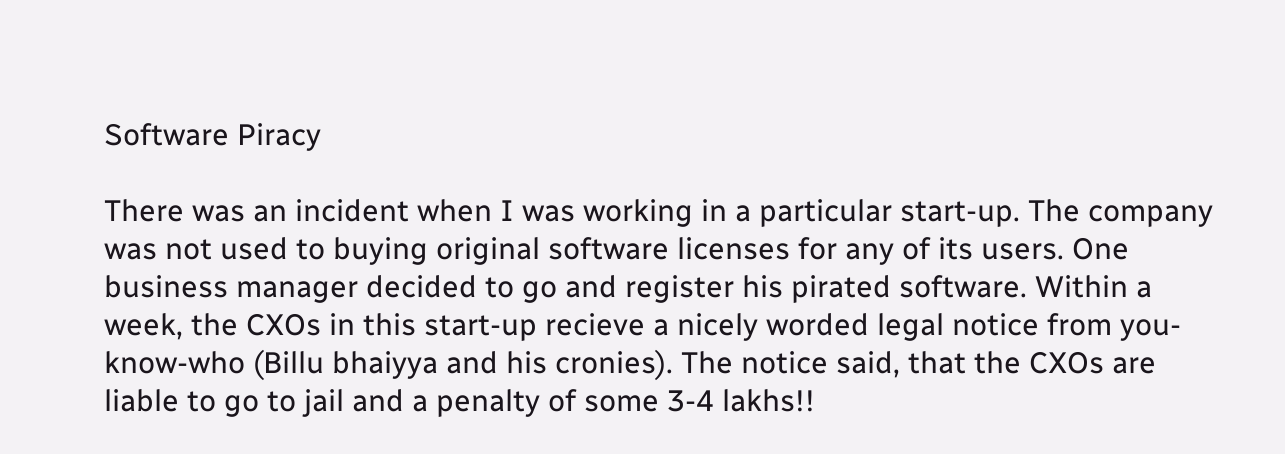Software Piracy

There was an incident when I was working in a particular start-up. The company was not used to buying original software licenses for any of its users. One business manager decided to go and register his pirated software. Within a week, the CXOs in this start-up recieve a nicely worded legal notice from you-know-who (Billu bhaiyya and his cronies). The notice said, that the CXOs are liable to go to jail and a penalty of some 3-4 lakhs!!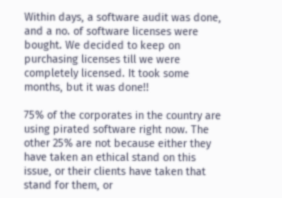Within days, a software audit was done, and a no. of software licenses were bought. We decided to keep on purchasing licenses till we were completely licensed. It took some months, but it was done!!

75% of the corporates in the country are using pirated software right now. The other 25% are not because either they have taken an ethical stand on this issue, or their clients have taken that stand for them, or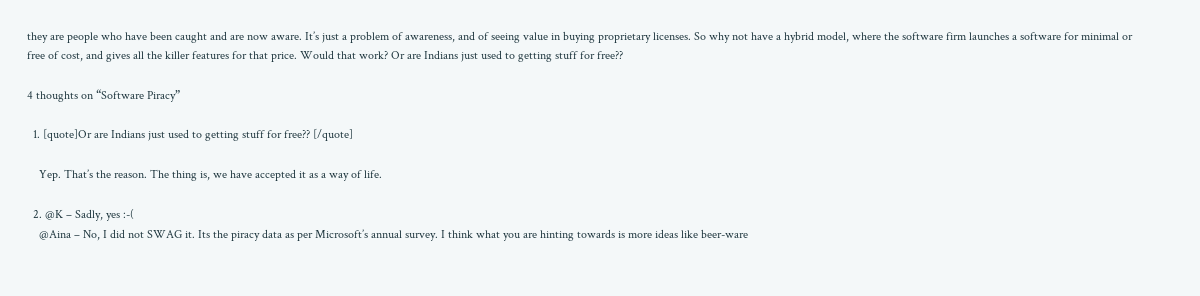they are people who have been caught and are now aware. It’s just a problem of awareness, and of seeing value in buying proprietary licenses. So why not have a hybrid model, where the software firm launches a software for minimal or free of cost, and gives all the killer features for that price. Would that work? Or are Indians just used to getting stuff for free??

4 thoughts on “Software Piracy”

  1. [quote]Or are Indians just used to getting stuff for free?? [/quote]

    Yep. That’s the reason. The thing is, we have accepted it as a way of life.

  2. @K – Sadly, yes :-(
    @Aina – No, I did not SWAG it. Its the piracy data as per Microsoft’s annual survey. I think what you are hinting towards is more ideas like beer-ware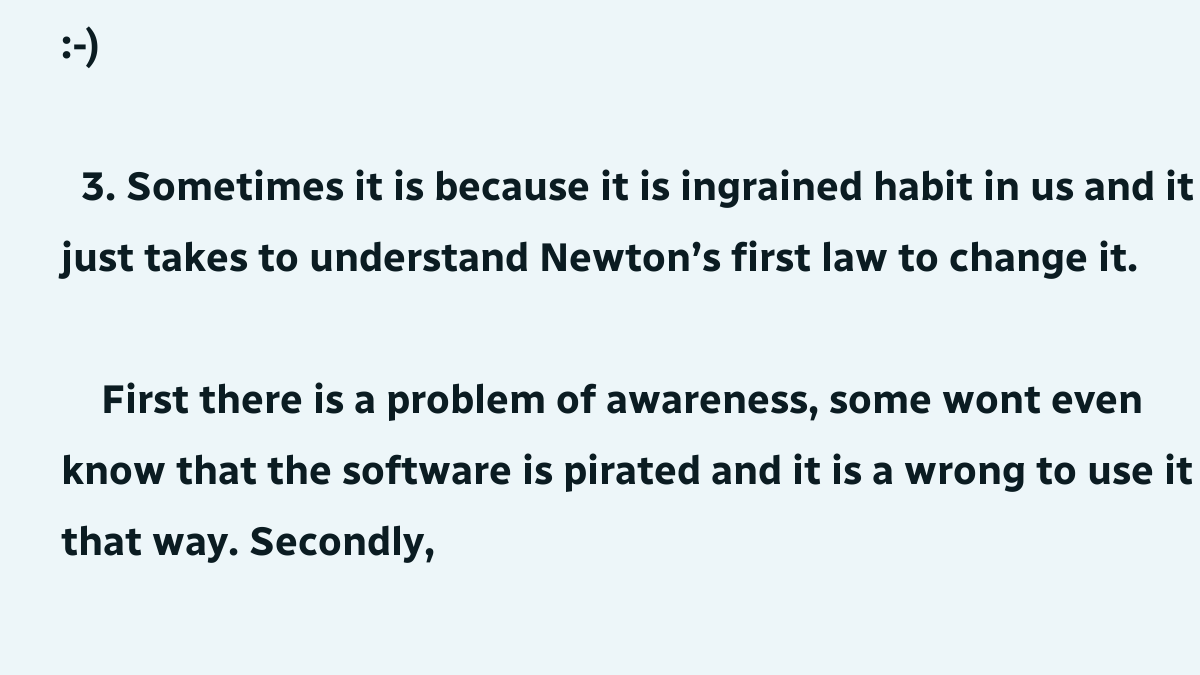:-)

  3. Sometimes it is because it is ingrained habit in us and it just takes to understand Newton’s first law to change it.

    First there is a problem of awareness, some wont even know that the software is pirated and it is a wrong to use it that way. Secondly,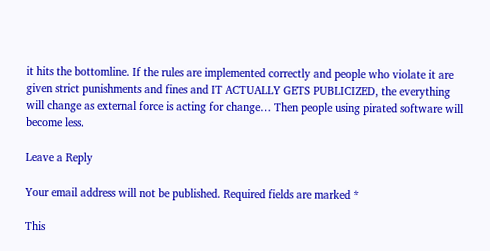it hits the bottomline. If the rules are implemented correctly and people who violate it are given strict punishments and fines and IT ACTUALLY GETS PUBLICIZED, the everything will change as external force is acting for change… Then people using pirated software will become less.

Leave a Reply

Your email address will not be published. Required fields are marked *

This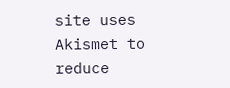site uses Akismet to reduce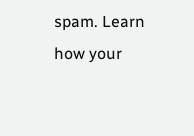spam. Learn how your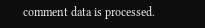comment data is processed.